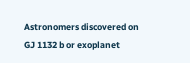Astronomers discovered on GJ 1132 b or exoplanet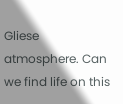Gliese atmosphere. Can we find life on this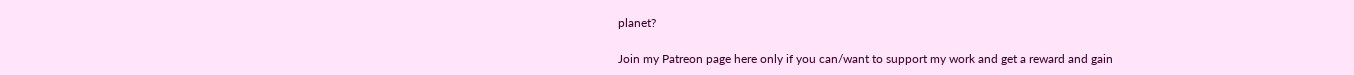planet?

Join my Patreon page here only if you can/want to support my work and get a reward and gain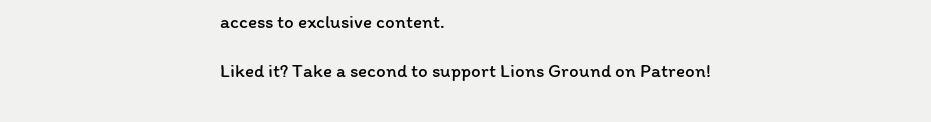access to exclusive content.

Liked it? Take a second to support Lions Ground on Patreon!